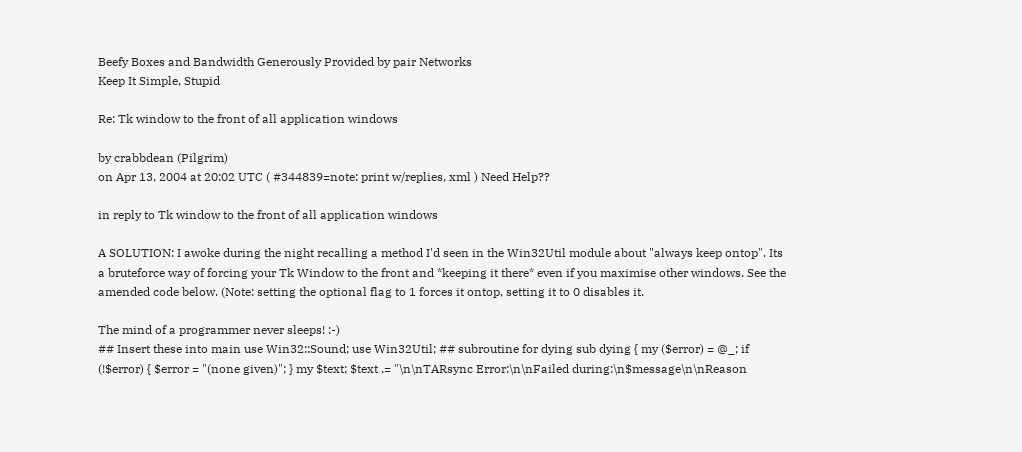Beefy Boxes and Bandwidth Generously Provided by pair Networks
Keep It Simple, Stupid

Re: Tk window to the front of all application windows

by crabbdean (Pilgrim)
on Apr 13, 2004 at 20:02 UTC ( #344839=note: print w/replies, xml ) Need Help??

in reply to Tk window to the front of all application windows

A SOLUTION: I awoke during the night recalling a method I'd seen in the Win32Util module about "always keep ontop". Its a bruteforce way of forcing your Tk Window to the front and *keeping it there* even if you maximise other windows. See the amended code below. (Note: setting the optional flag to 1 forces it ontop, setting it to 0 disables it.

The mind of a programmer never sleeps! :-)
## Insert these into main use Win32::Sound; use Win32Util; ## subroutine for dying sub dying { my ($error) = @_; if (!$error) { $error = "(none given)"; } my $text; $text .= "\n\nTARsync Error:\n\nFailed during:\n$message\n\nReason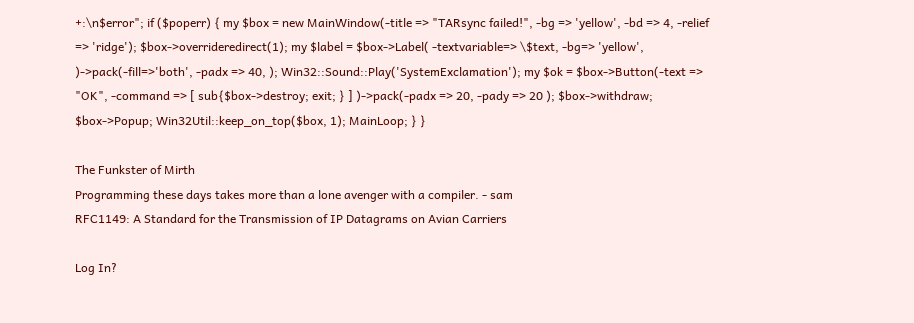+:\n$error"; if ($poperr) { my $box = new MainWindow(-title => "TARsync failed!", -bg => 'yellow', -bd => 4, -relief => 'ridge'); $box->overrideredirect(1); my $label = $box->Label( -textvariable=> \$text, -bg=> 'yellow', )->pack(-fill=>'both', -padx => 40, ); Win32::Sound::Play('SystemExclamation'); my $ok = $box->Button(-text => "OK", -command => [ sub{$box->destroy; exit; } ] )->pack(-padx => 20, -pady => 20 ); $box->withdraw; $box->Popup; Win32Util::keep_on_top($box, 1); MainLoop; } }

The Funkster of Mirth
Programming these days takes more than a lone avenger with a compiler. - sam
RFC1149: A Standard for the Transmission of IP Datagrams on Avian Carriers

Log In?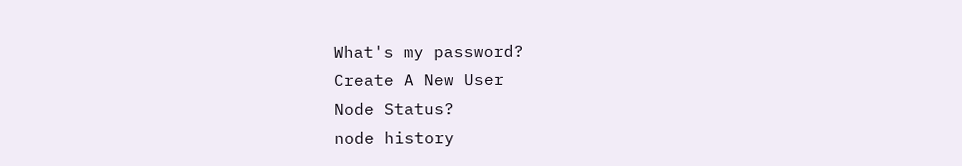What's my password?
Create A New User
Node Status?
node history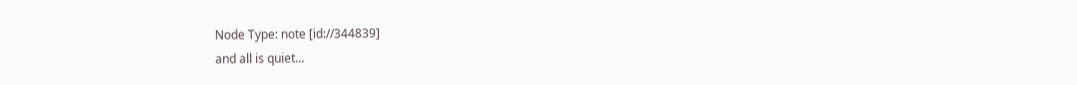Node Type: note [id://344839]
and all is quiet...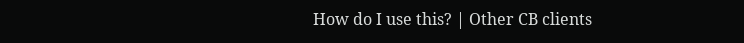How do I use this? | Other CB clients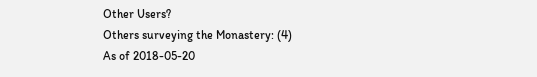Other Users?
Others surveying the Monastery: (4)
As of 2018-05-20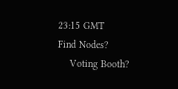23:15 GMT
Find Nodes?
    Voting Booth?